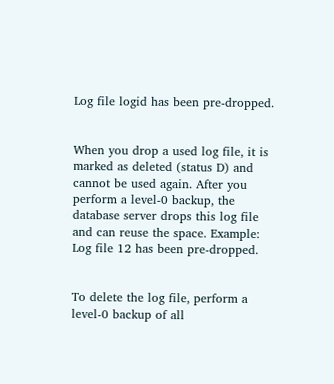Log file logid has been pre-dropped.


When you drop a used log file, it is marked as deleted (status D) and cannot be used again. After you perform a level-0 backup, the database server drops this log file and can reuse the space. Example: Log file 12 has been pre-dropped.


To delete the log file, perform a level-0 backup of all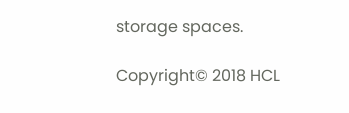storage spaces.

Copyright© 2018 HCL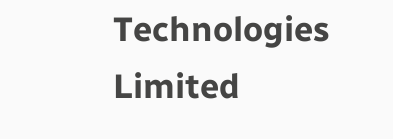Technologies Limited